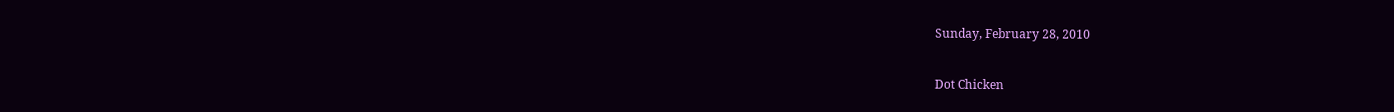Sunday, February 28, 2010

Dot Chicken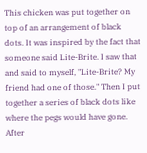This chicken was put together on top of an arrangement of black dots. It was inspired by the fact that someone said Lite-Brite. I saw that and said to myself, "Lite-Brite? My friend had one of those." Then I put together a series of black dots like where the pegs would have gone. After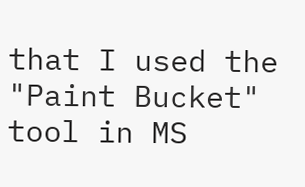that I used the "Paint Bucket" tool in MS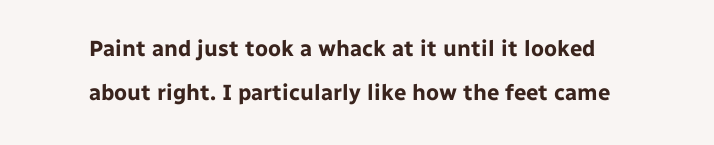Paint and just took a whack at it until it looked about right. I particularly like how the feet came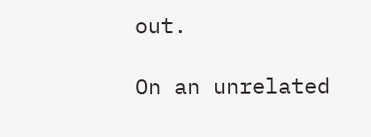out.

On an unrelated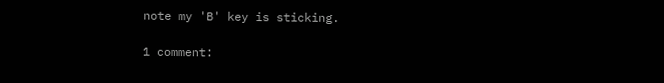note my 'B' key is sticking.

1 comment: